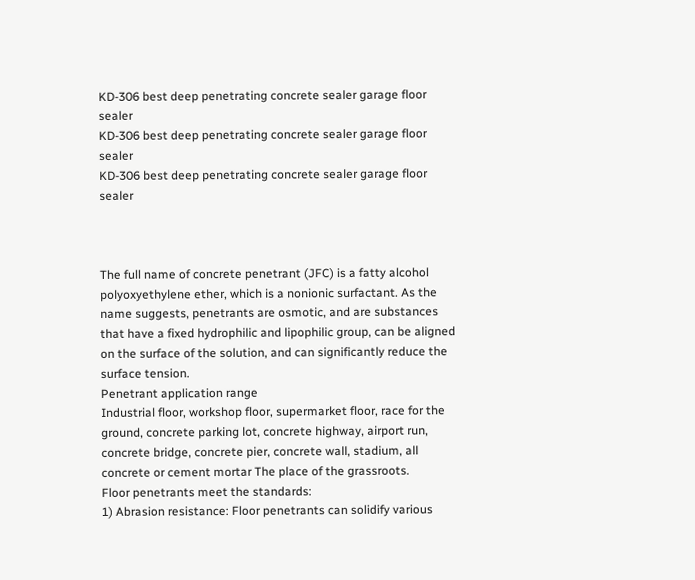KD-306 best deep penetrating concrete sealer garage floor sealer
KD-306 best deep penetrating concrete sealer garage floor sealer
KD-306 best deep penetrating concrete sealer garage floor sealer



The full name of concrete penetrant (JFC) is a fatty alcohol polyoxyethylene ether, which is a nonionic surfactant. As the name suggests, penetrants are osmotic, and are substances that have a fixed hydrophilic and lipophilic group, can be aligned on the surface of the solution, and can significantly reduce the surface tension.
Penetrant application range
Industrial floor, workshop floor, supermarket floor, race for the ground, concrete parking lot, concrete highway, airport run, concrete bridge, concrete pier, concrete wall, stadium, all concrete or cement mortar The place of the grassroots.
Floor penetrants meet the standards:
1) Abrasion resistance: Floor penetrants can solidify various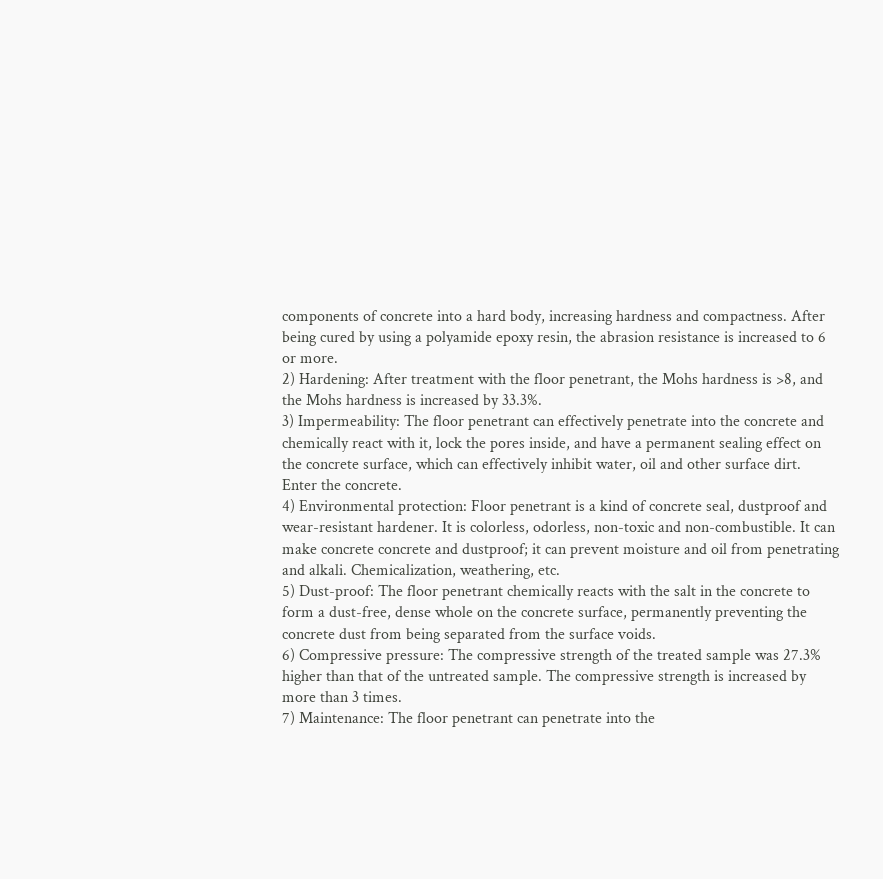components of concrete into a hard body, increasing hardness and compactness. After being cured by using a polyamide epoxy resin, the abrasion resistance is increased to 6 or more.
2) Hardening: After treatment with the floor penetrant, the Mohs hardness is >8, and the Mohs hardness is increased by 33.3%.
3) Impermeability: The floor penetrant can effectively penetrate into the concrete and chemically react with it, lock the pores inside, and have a permanent sealing effect on the concrete surface, which can effectively inhibit water, oil and other surface dirt. Enter the concrete.
4) Environmental protection: Floor penetrant is a kind of concrete seal, dustproof and wear-resistant hardener. It is colorless, odorless, non-toxic and non-combustible. It can make concrete concrete and dustproof; it can prevent moisture and oil from penetrating and alkali. Chemicalization, weathering, etc.
5) Dust-proof: The floor penetrant chemically reacts with the salt in the concrete to form a dust-free, dense whole on the concrete surface, permanently preventing the concrete dust from being separated from the surface voids.
6) Compressive pressure: The compressive strength of the treated sample was 27.3% higher than that of the untreated sample. The compressive strength is increased by more than 3 times.
7) Maintenance: The floor penetrant can penetrate into the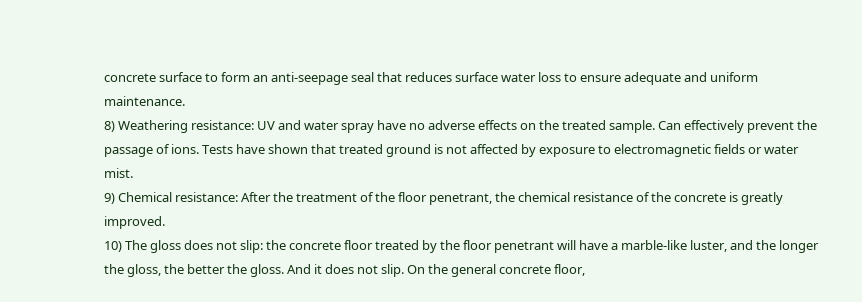concrete surface to form an anti-seepage seal that reduces surface water loss to ensure adequate and uniform maintenance.
8) Weathering resistance: UV and water spray have no adverse effects on the treated sample. Can effectively prevent the passage of ions. Tests have shown that treated ground is not affected by exposure to electromagnetic fields or water mist.
9) Chemical resistance: After the treatment of the floor penetrant, the chemical resistance of the concrete is greatly improved.
10) The gloss does not slip: the concrete floor treated by the floor penetrant will have a marble-like luster, and the longer the gloss, the better the gloss. And it does not slip. On the general concrete floor,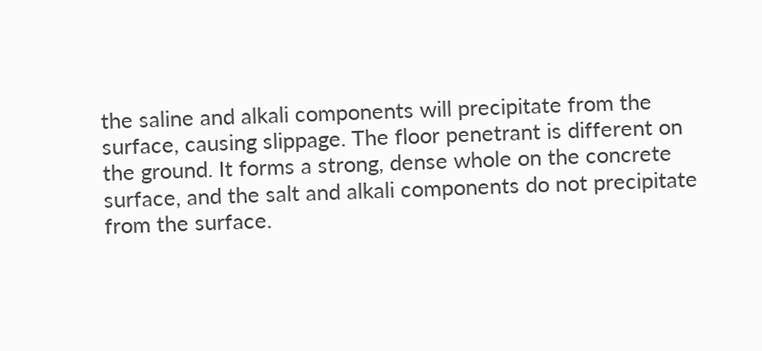the saline and alkali components will precipitate from the surface, causing slippage. The floor penetrant is different on the ground. It forms a strong, dense whole on the concrete surface, and the salt and alkali components do not precipitate from the surface.